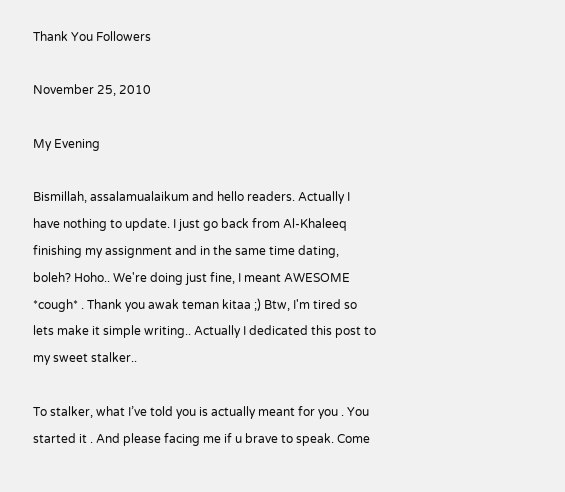Thank You Followers

November 25, 2010

My Evening

Bismillah, assalamualaikum and hello readers. Actually I have nothing to update. I just go back from Al-Khaleeq finishing my assignment and in the same time dating, boleh? Hoho.. We're doing just fine, I meant AWESOME *cough* . Thank you awak teman kitaa ;) Btw, I'm tired so lets make it simple writing.. Actually I dedicated this post to my sweet stalker..

To stalker, what I’ve told you is actually meant for you . You started it . And please facing me if u brave to speak. Come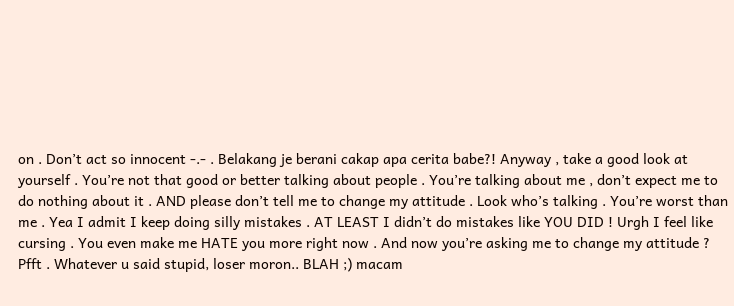on . Don’t act so innocent -.- . Belakang je berani cakap apa cerita babe?! Anyway , take a good look at yourself . You’re not that good or better talking about people . You’re talking about me , don’t expect me to do nothing about it . AND please don’t tell me to change my attitude . Look who’s talking . You’re worst than me . Yea I admit I keep doing silly mistakes . AT LEAST I didn’t do mistakes like YOU DID ! Urgh I feel like cursing . You even make me HATE you more right now . And now you’re asking me to change my attitude ? Pfft . Whatever u said stupid, loser moron.. BLAH ;) macam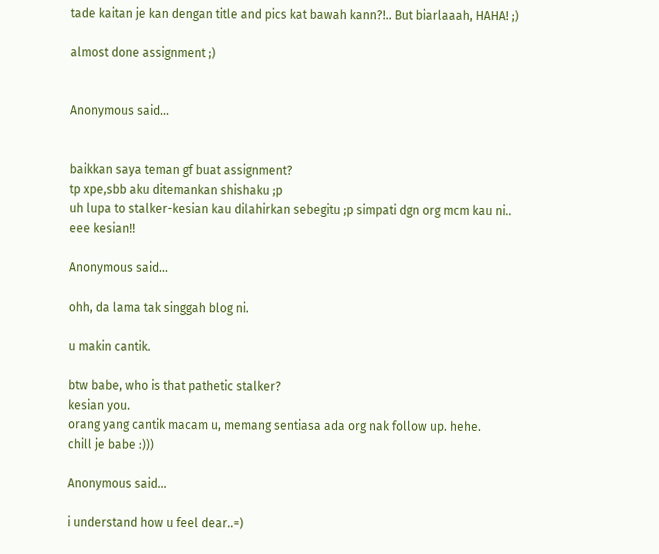tade kaitan je kan dengan title and pics kat bawah kann?!.. But biarlaaah, HAHA! ;)

almost done assignment ;)


Anonymous said...


baikkan saya teman gf buat assignment?
tp xpe,sbb aku ditemankan shishaku ;p
uh lupa to stalker-kesian kau dilahirkan sebegitu ;p simpati dgn org mcm kau ni..
eee kesian!!

Anonymous said...

ohh, da lama tak singgah blog ni.

u makin cantik.

btw babe, who is that pathetic stalker?
kesian you.
orang yang cantik macam u, memang sentiasa ada org nak follow up. hehe.
chill je babe :)))

Anonymous said...

i understand how u feel dear..=)